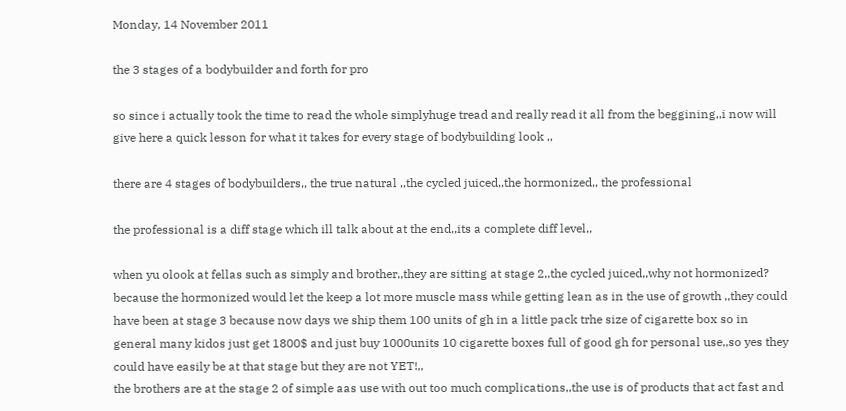Monday, 14 November 2011

the 3 stages of a bodybuilder and forth for pro

so since i actually took the time to read the whole simplyhuge tread and really read it all from the beggining,,i now will give here a quick lesson for what it takes for every stage of bodybuilding look ,,

there are 4 stages of bodybuilders,, the true natural ,,the cycled juiced,,the hormonized,, the professional

the professional is a diff stage which ill talk about at the end,,its a complete diff level,,

when yu olook at fellas such as simply and brother,,they are sitting at stage 2,,the cycled juiced,,why not hormonized? because the hormonized would let the keep a lot more muscle mass while getting lean as in the use of growth ,,they could have been at stage 3 because now days we ship them 100 units of gh in a little pack trhe size of cigarette box so in general many kidos just get 1800$ and just buy 1000units 10 cigarette boxes full of good gh for personal use,,so yes they could have easily be at that stage but they are not YET!,,
the brothers are at the stage 2 of simple aas use with out too much complications,,the use is of products that act fast and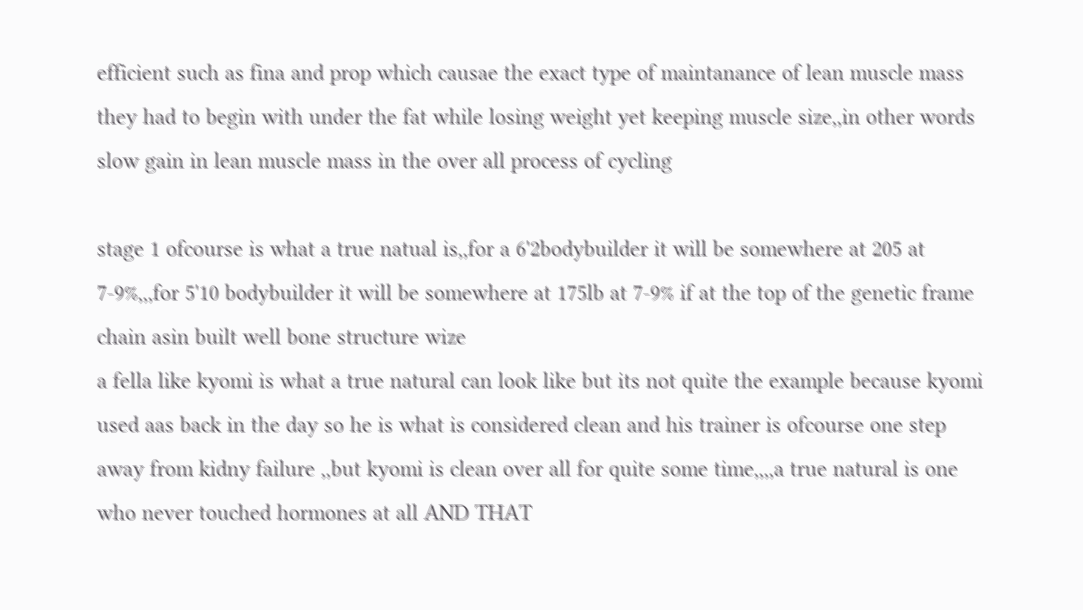efficient such as fina and prop which causae the exact type of maintanance of lean muscle mass they had to begin with under the fat while losing weight yet keeping muscle size,,in other words slow gain in lean muscle mass in the over all process of cycling

stage 1 ofcourse is what a true natual is,,for a 6'2bodybuilder it will be somewhere at 205 at 7-9%,,,for 5'10 bodybuilder it will be somewhere at 175lb at 7-9% if at the top of the genetic frame chain asin built well bone structure wize
a fella like kyomi is what a true natural can look like but its not quite the example because kyomi used aas back in the day so he is what is considered clean and his trainer is ofcourse one step away from kidny failure ,,but kyomi is clean over all for quite some time,,,,a true natural is one who never touched hormones at all AND THAT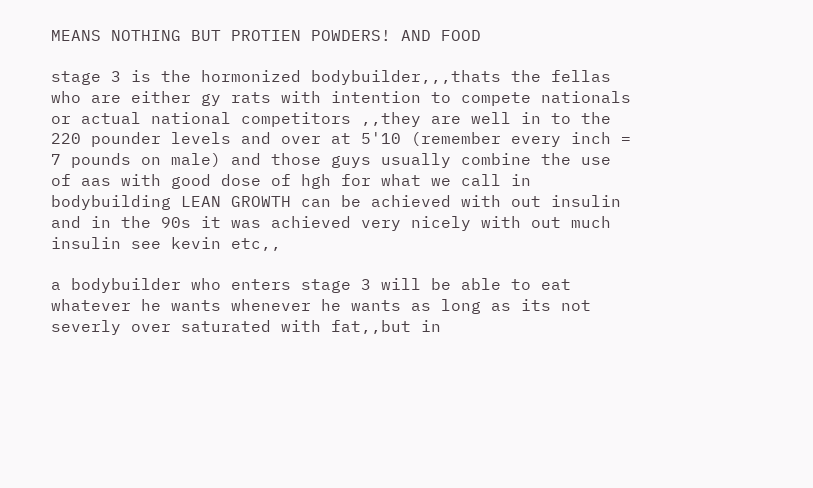MEANS NOTHING BUT PROTIEN POWDERS! AND FOOD

stage 3 is the hormonized bodybuilder,,,thats the fellas who are either gy rats with intention to compete nationals or actual national competitors ,,they are well in to the 220 pounder levels and over at 5'10 (remember every inch = 7 pounds on male) and those guys usually combine the use of aas with good dose of hgh for what we call in bodybuilding LEAN GROWTH can be achieved with out insulin and in the 90s it was achieved very nicely with out much insulin see kevin etc,,

a bodybuilder who enters stage 3 will be able to eat whatever he wants whenever he wants as long as its not severly over saturated with fat,,but in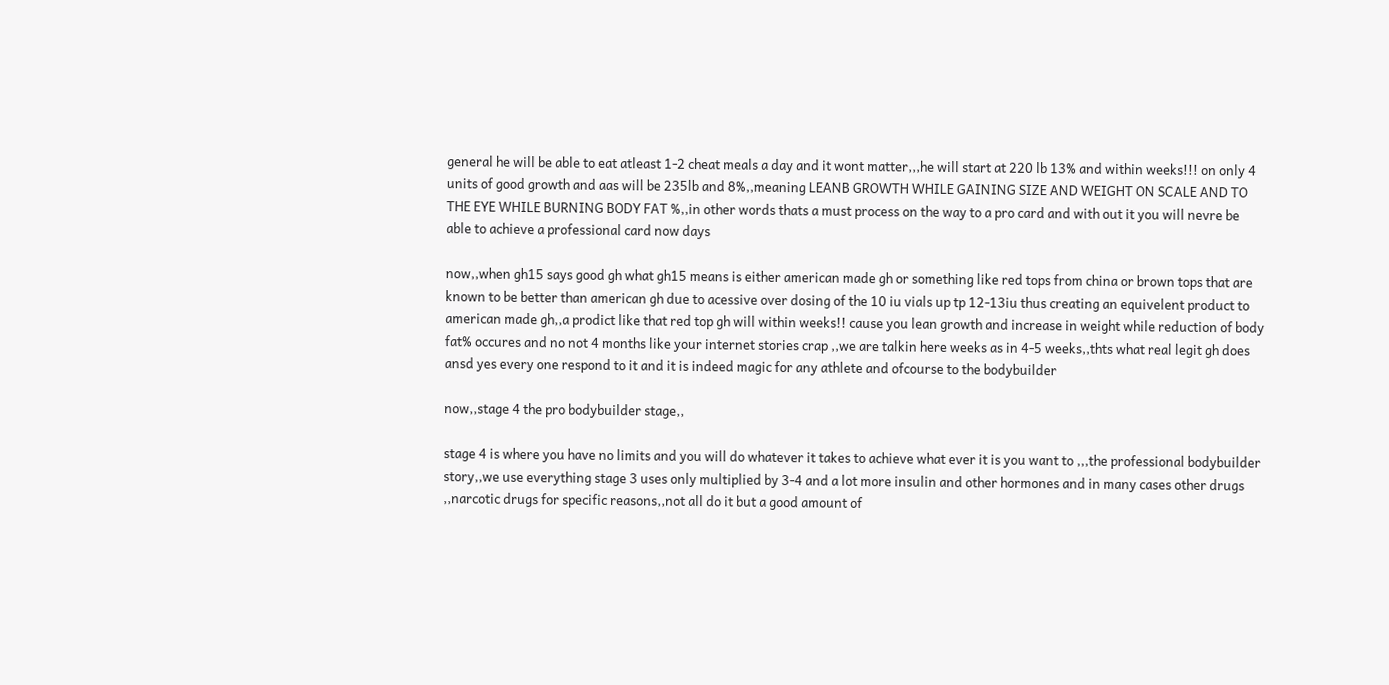general he will be able to eat atleast 1-2 cheat meals a day and it wont matter,,,he will start at 220 lb 13% and within weeks!!! on only 4 units of good growth and aas will be 235lb and 8%,,meaning LEANB GROWTH WHILE GAINING SIZE AND WEIGHT ON SCALE AND TO THE EYE WHILE BURNING BODY FAT %,,in other words thats a must process on the way to a pro card and with out it you will nevre be able to achieve a professional card now days

now,,when gh15 says good gh what gh15 means is either american made gh or something like red tops from china or brown tops that are known to be better than american gh due to acessive over dosing of the 10 iu vials up tp 12-13iu thus creating an equivelent product to american made gh,,a prodict like that red top gh will within weeks!! cause you lean growth and increase in weight while reduction of body fat% occures and no not 4 months like your internet stories crap ,,we are talkin here weeks as in 4-5 weeks,,thts what real legit gh does ansd yes every one respond to it and it is indeed magic for any athlete and ofcourse to the bodybuilder

now,,stage 4 the pro bodybuilder stage,,

stage 4 is where you have no limits and you will do whatever it takes to achieve what ever it is you want to ,,,the professional bodybuilder story,,we use everything stage 3 uses only multiplied by 3-4 and a lot more insulin and other hormones and in many cases other drugs ,,narcotic drugs for specific reasons,,not all do it but a good amount of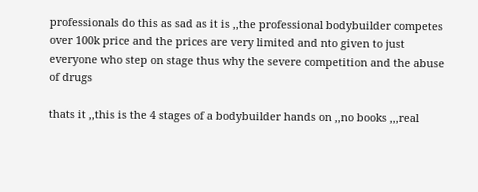professionals do this as sad as it is ,,the professional bodybuilder competes over 100k price and the prices are very limited and nto given to just everyone who step on stage thus why the severe competition and the abuse of drugs

thats it ,,this is the 4 stages of a bodybuilder hands on ,,no books ,,,real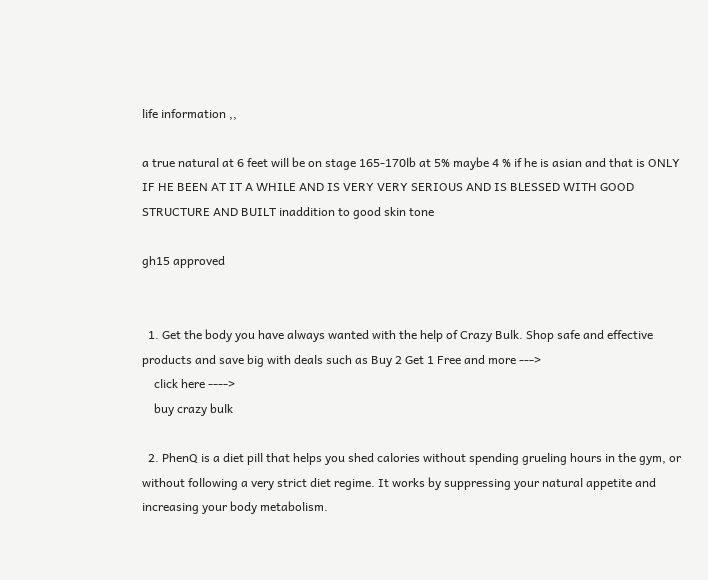life information ,,

a true natural at 6 feet will be on stage 165-170lb at 5% maybe 4 % if he is asian and that is ONLY IF HE BEEN AT IT A WHILE AND IS VERY VERY SERIOUS AND IS BLESSED WITH GOOD STRUCTURE AND BUILT inaddition to good skin tone

gh15 approved


  1. Get the body you have always wanted with the help of Crazy Bulk. Shop safe and effective products and save big with deals such as Buy 2 Get 1 Free and more --->
    click here ---->
    buy crazy bulk

  2. PhenQ is a diet pill that helps you shed calories without spending grueling hours in the gym, or without following a very strict diet regime. It works by suppressing your natural appetite and increasing your body metabolism.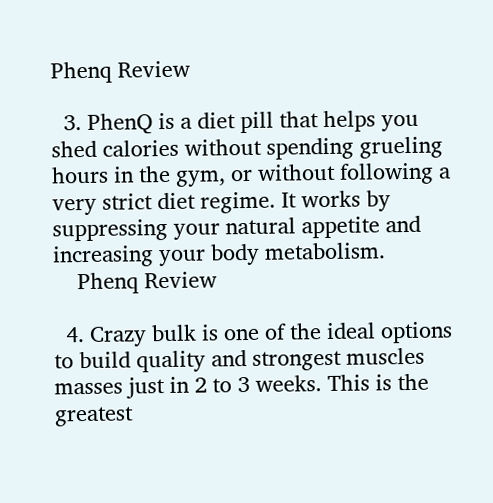Phenq Review

  3. PhenQ is a diet pill that helps you shed calories without spending grueling hours in the gym, or without following a very strict diet regime. It works by suppressing your natural appetite and increasing your body metabolism.
    Phenq Review

  4. Crazy bulk is one of the ideal options to build quality and strongest muscles masses just in 2 to 3 weeks. This is the greatest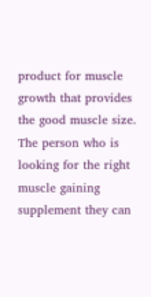product for muscle growth that provides the good muscle size. The person who is looking for the right muscle gaining supplement they can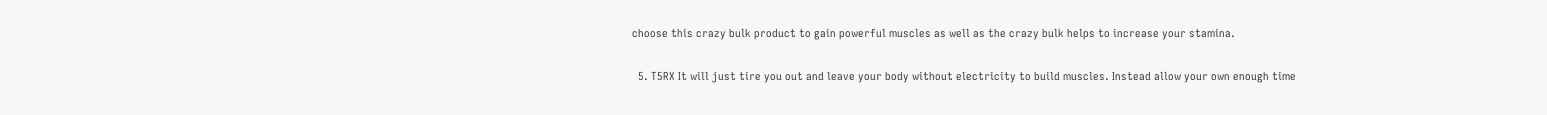choose this crazy bulk product to gain powerful muscles as well as the crazy bulk helps to increase your stamina.

  5. T5RX It will just tire you out and leave your body without electricity to build muscles. Instead allow your own enough time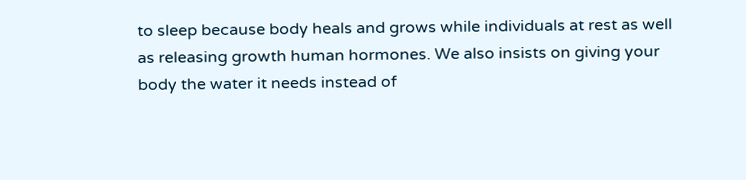to sleep because body heals and grows while individuals at rest as well as releasing growth human hormones. We also insists on giving your body the water it needs instead of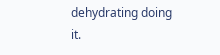dehydrating doing it.